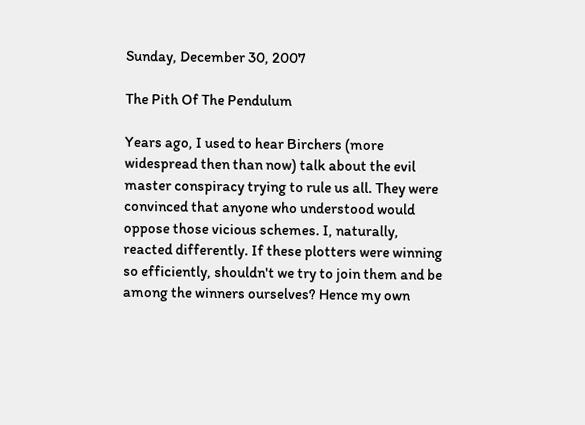Sunday, December 30, 2007

The Pith Of The Pendulum

Years ago, I used to hear Birchers (more widespread then than now) talk about the evil master conspiracy trying to rule us all. They were convinced that anyone who understood would oppose those vicious schemes. I, naturally, reacted differently. If these plotters were winning so efficiently, shouldn't we try to join them and be among the winners ourselves? Hence my own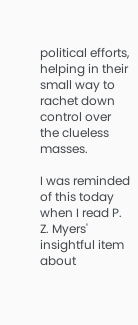political efforts, helping in their small way to rachet down control over the clueless masses.

I was reminded of this today when I read P. Z. Myers' insightful item about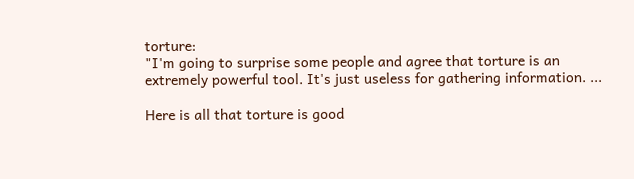torture:
"I'm going to surprise some people and agree that torture is an extremely powerful tool. It's just useless for gathering information. ...

Here is all that torture is good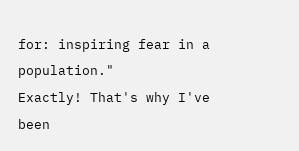for: inspiring fear in a population."
Exactly! That's why I've been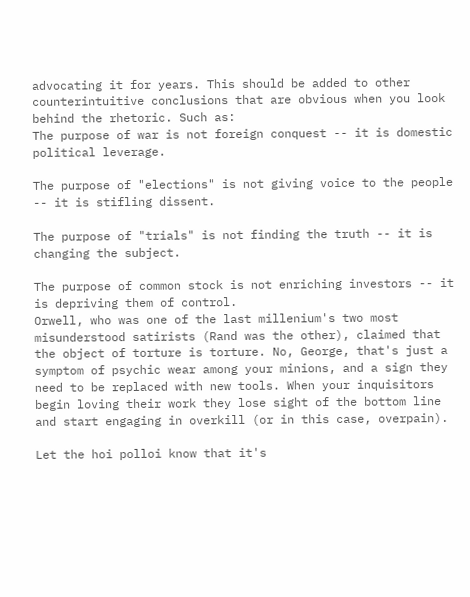advocating it for years. This should be added to other counterintuitive conclusions that are obvious when you look behind the rhetoric. Such as:
The purpose of war is not foreign conquest -- it is domestic political leverage.

The purpose of "elections" is not giving voice to the people -- it is stifling dissent.

The purpose of "trials" is not finding the truth -- it is changing the subject.

The purpose of common stock is not enriching investors -- it is depriving them of control.
Orwell, who was one of the last millenium's two most misunderstood satirists (Rand was the other), claimed that the object of torture is torture. No, George, that's just a symptom of psychic wear among your minions, and a sign they need to be replaced with new tools. When your inquisitors begin loving their work they lose sight of the bottom line and start engaging in overkill (or in this case, overpain).

Let the hoi polloi know that it's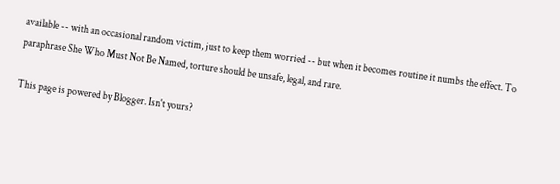available -- with an occasional random victim, just to keep them worried -- but when it becomes routine it numbs the effect. To paraphrase She Who Must Not Be Named, torture should be unsafe, legal, and rare.

This page is powered by Blogger. Isn't yours?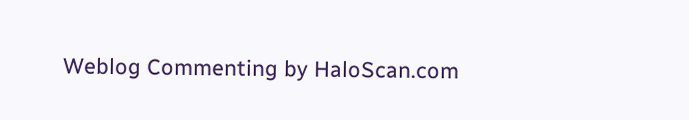Weblog Commenting by HaloScan.com